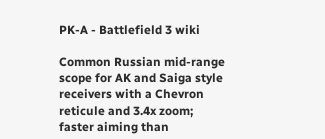PK-A - Battlefield 3 wiki

Common Russian mid-range scope for AK and Saiga style receivers with a Chevron reticule and 3.4x zoom; faster aiming than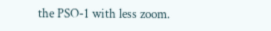the PSO-1 with less zoom.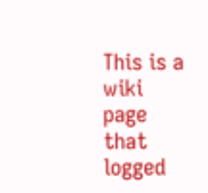This is a wiki page that logged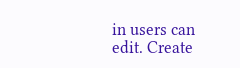in users can edit. Create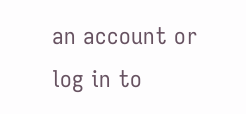an account or log in to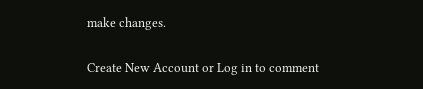make changes.

Create New Account or Log in to comment